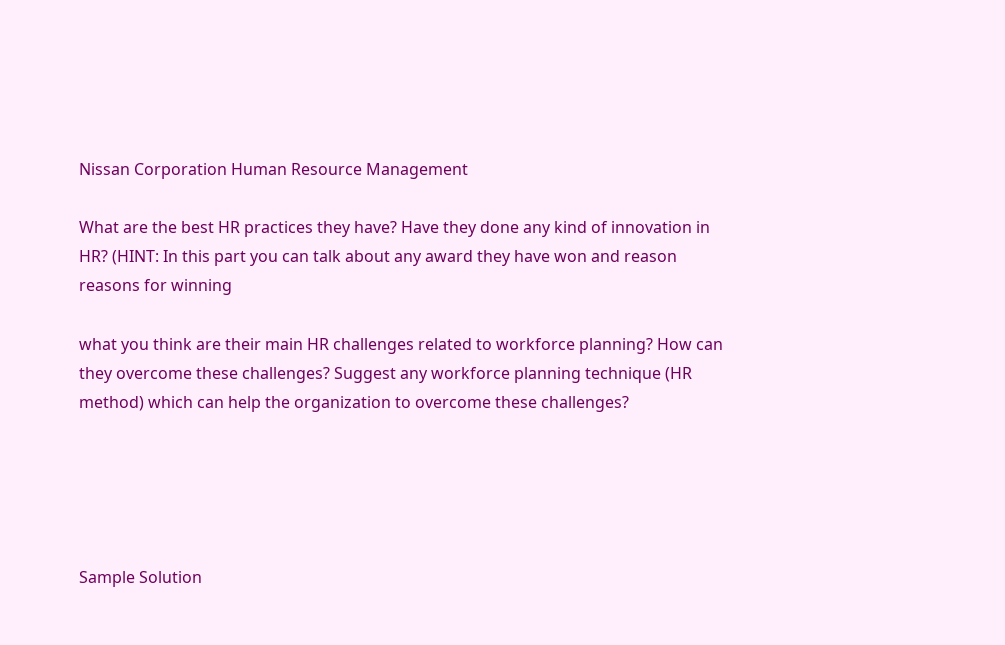Nissan Corporation Human Resource Management

What are the best HR practices they have? Have they done any kind of innovation in HR? (HINT: In this part you can talk about any award they have won and reason reasons for winning

what you think are their main HR challenges related to workforce planning? How can they overcome these challenges? Suggest any workforce planning technique (HR method) which can help the organization to overcome these challenges?





Sample Solution